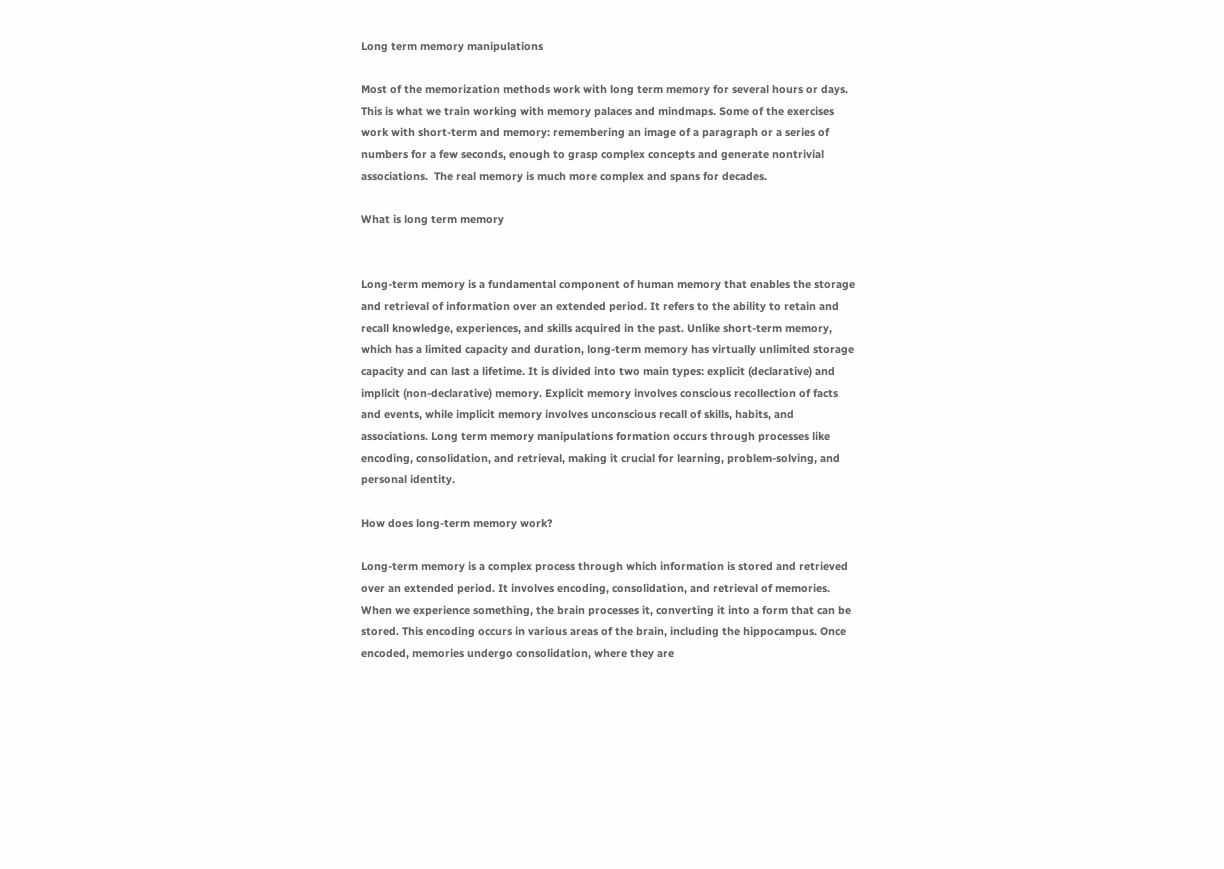Long term memory manipulations

Most of the memorization methods work with long term memory for several hours or days. This is what we train working with memory palaces and mindmaps. Some of the exercises work with short-term and memory: remembering an image of a paragraph or a series of numbers for a few seconds, enough to grasp complex concepts and generate nontrivial associations.  The real memory is much more complex and spans for decades.

What is long term memory


Long-term memory is a fundamental component of human memory that enables the storage and retrieval of information over an extended period. It refers to the ability to retain and recall knowledge, experiences, and skills acquired in the past. Unlike short-term memory, which has a limited capacity and duration, long-term memory has virtually unlimited storage capacity and can last a lifetime. It is divided into two main types: explicit (declarative) and implicit (non-declarative) memory. Explicit memory involves conscious recollection of facts and events, while implicit memory involves unconscious recall of skills, habits, and associations. Long term memory manipulations formation occurs through processes like encoding, consolidation, and retrieval, making it crucial for learning, problem-solving, and personal identity.

How does long-term memory work?

Long-term memory is a complex process through which information is stored and retrieved over an extended period. It involves encoding, consolidation, and retrieval of memories. When we experience something, the brain processes it, converting it into a form that can be stored. This encoding occurs in various areas of the brain, including the hippocampus. Once encoded, memories undergo consolidation, where they are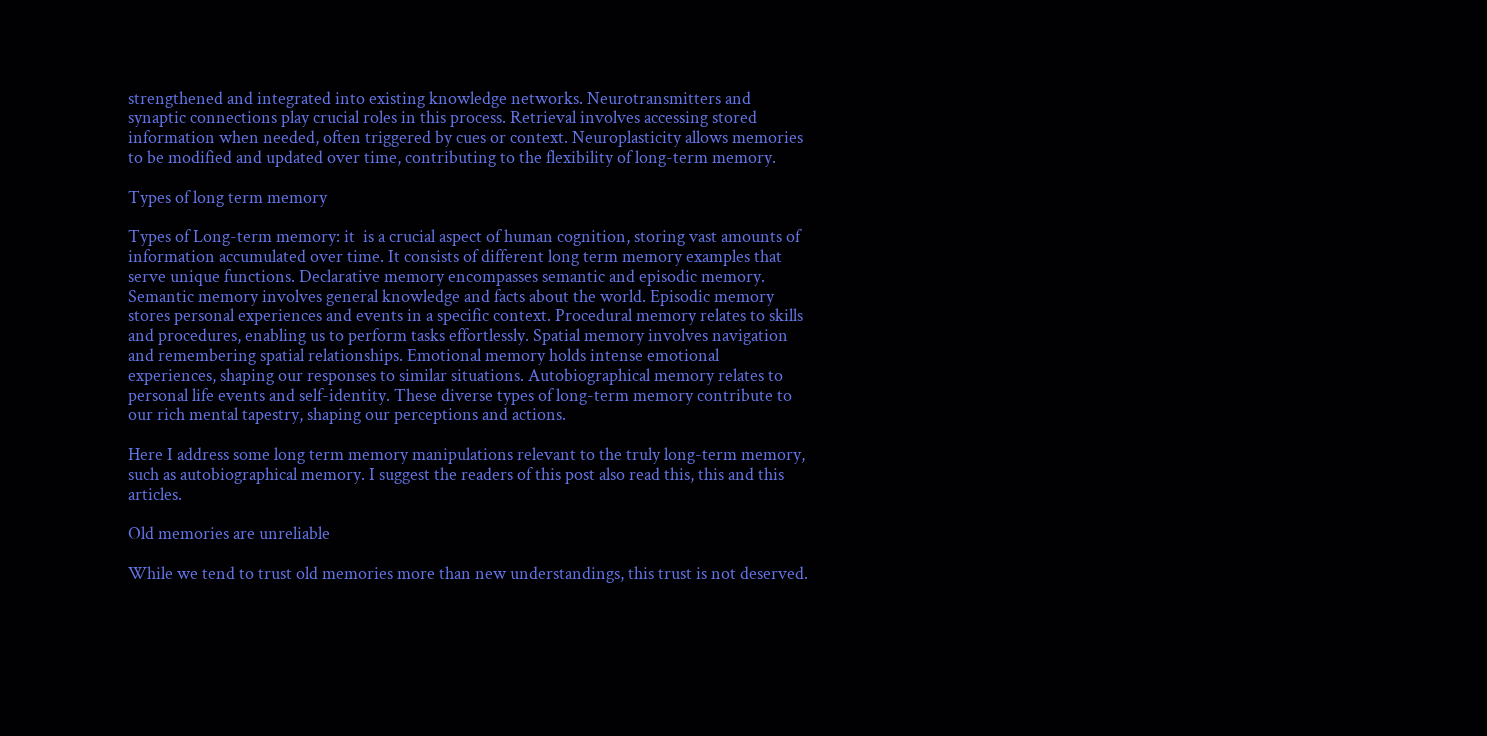strengthened and integrated into existing knowledge networks. Neurotransmitters and synaptic connections play crucial roles in this process. Retrieval involves accessing stored information when needed, often triggered by cues or context. Neuroplasticity allows memories to be modified and updated over time, contributing to the flexibility of long-term memory.

Types of long term memory

Types of Long-term memory: it  is a crucial aspect of human cognition, storing vast amounts of information accumulated over time. It consists of different long term memory examples that serve unique functions. Declarative memory encompasses semantic and episodic memory. Semantic memory involves general knowledge and facts about the world. Episodic memory stores personal experiences and events in a specific context. Procedural memory relates to skills and procedures, enabling us to perform tasks effortlessly. Spatial memory involves navigation and remembering spatial relationships. Emotional memory holds intense emotional experiences, shaping our responses to similar situations. Autobiographical memory relates to personal life events and self-identity. These diverse types of long-term memory contribute to our rich mental tapestry, shaping our perceptions and actions.

Here I address some long term memory manipulations relevant to the truly long-term memory, such as autobiographical memory. I suggest the readers of this post also read this, this and this articles.

Old memories are unreliable

While we tend to trust old memories more than new understandings, this trust is not deserved.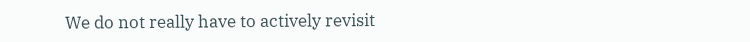We do not really have to actively revisit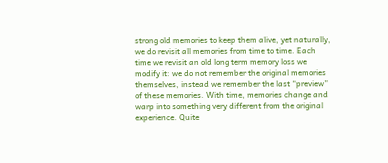strong old memories to keep them alive, yet naturally, we do revisit all memories from time to time. Each time we revisit an old long term memory loss we modify it: we do not remember the original memories themselves, instead we remember the last “preview” of these memories. With time, memories change and warp into something very different from the original experience. Quite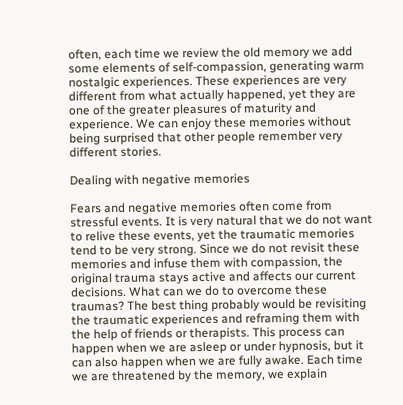often, each time we review the old memory we add some elements of self-compassion, generating warm nostalgic experiences. These experiences are very different from what actually happened, yet they are one of the greater pleasures of maturity and experience. We can enjoy these memories without being surprised that other people remember very different stories.

Dealing with negative memories

Fears and negative memories often come from stressful events. It is very natural that we do not want to relive these events, yet the traumatic memories tend to be very strong. Since we do not revisit these memories and infuse them with compassion, the original trauma stays active and affects our current decisions. What can we do to overcome these traumas? The best thing probably would be revisiting the traumatic experiences and reframing them with the help of friends or therapists. This process can happen when we are asleep or under hypnosis, but it can also happen when we are fully awake. Each time we are threatened by the memory, we explain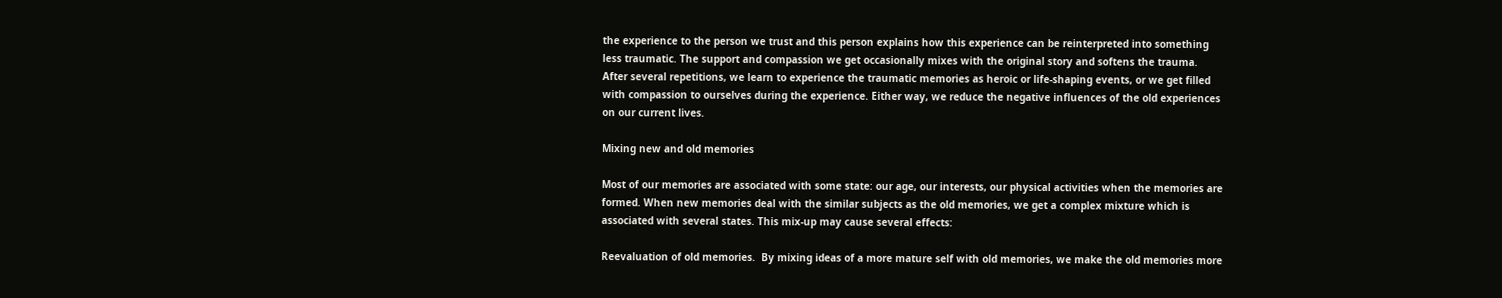the experience to the person we trust and this person explains how this experience can be reinterpreted into something less traumatic. The support and compassion we get occasionally mixes with the original story and softens the trauma. After several repetitions, we learn to experience the traumatic memories as heroic or life-shaping events, or we get filled with compassion to ourselves during the experience. Either way, we reduce the negative influences of the old experiences on our current lives.

Mixing new and old memories

Most of our memories are associated with some state: our age, our interests, our physical activities when the memories are formed. When new memories deal with the similar subjects as the old memories, we get a complex mixture which is associated with several states. This mix-up may cause several effects:

Reevaluation of old memories.  By mixing ideas of a more mature self with old memories, we make the old memories more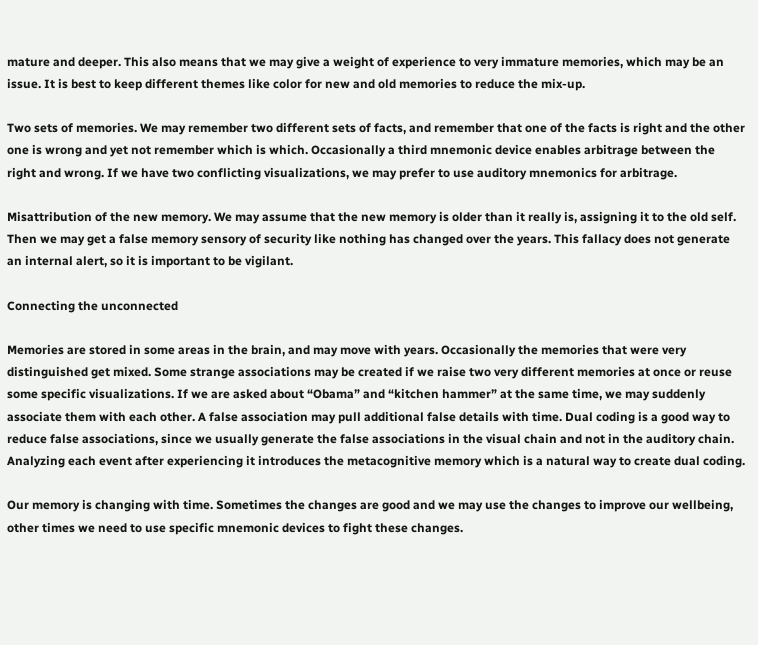mature and deeper. This also means that we may give a weight of experience to very immature memories, which may be an issue. It is best to keep different themes like color for new and old memories to reduce the mix-up.

Two sets of memories. We may remember two different sets of facts, and remember that one of the facts is right and the other one is wrong and yet not remember which is which. Occasionally a third mnemonic device enables arbitrage between the right and wrong. If we have two conflicting visualizations, we may prefer to use auditory mnemonics for arbitrage.

Misattribution of the new memory. We may assume that the new memory is older than it really is, assigning it to the old self. Then we may get a false memory sensory of security like nothing has changed over the years. This fallacy does not generate an internal alert, so it is important to be vigilant.

Connecting the unconnected

Memories are stored in some areas in the brain, and may move with years. Occasionally the memories that were very distinguished get mixed. Some strange associations may be created if we raise two very different memories at once or reuse some specific visualizations. If we are asked about “Obama” and “kitchen hammer” at the same time, we may suddenly associate them with each other. A false association may pull additional false details with time. Dual coding is a good way to reduce false associations, since we usually generate the false associations in the visual chain and not in the auditory chain. Analyzing each event after experiencing it introduces the metacognitive memory which is a natural way to create dual coding.

Our memory is changing with time. Sometimes the changes are good and we may use the changes to improve our wellbeing, other times we need to use specific mnemonic devices to fight these changes.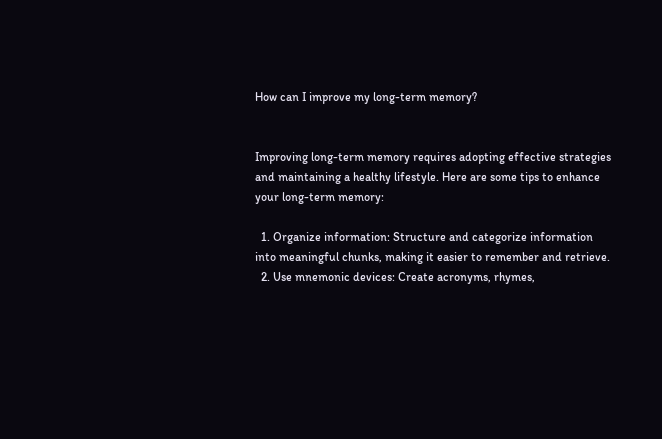How can I improve my long-term memory?


Improving long-term memory requires adopting effective strategies and maintaining a healthy lifestyle. Here are some tips to enhance your long-term memory:

  1. Organize information: Structure and categorize information into meaningful chunks, making it easier to remember and retrieve.
  2. Use mnemonic devices: Create acronyms, rhymes,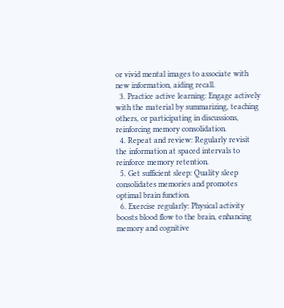or vivid mental images to associate with new information, aiding recall.
  3. Practice active learning: Engage actively with the material by summarizing, teaching others, or participating in discussions, reinforcing memory consolidation.
  4. Repeat and review: Regularly revisit the information at spaced intervals to reinforce memory retention.
  5. Get sufficient sleep: Quality sleep consolidates memories and promotes optimal brain function.
  6. Exercise regularly: Physical activity boosts blood flow to the brain, enhancing memory and cognitive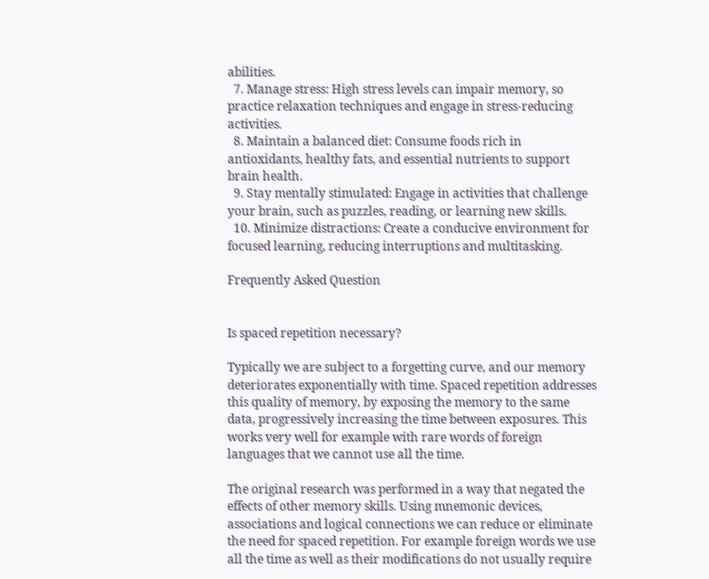abilities.
  7. Manage stress: High stress levels can impair memory, so practice relaxation techniques and engage in stress-reducing activities.
  8. Maintain a balanced diet: Consume foods rich in antioxidants, healthy fats, and essential nutrients to support brain health.
  9. Stay mentally stimulated: Engage in activities that challenge your brain, such as puzzles, reading, or learning new skills.
  10. Minimize distractions: Create a conducive environment for focused learning, reducing interruptions and multitasking.

Frequently Asked Question


Is spaced repetition necessary?

Typically we are subject to a forgetting curve, and our memory deteriorates exponentially with time. Spaced repetition addresses this quality of memory, by exposing the memory to the same data, progressively increasing the time between exposures. This works very well for example with rare words of foreign languages that we cannot use all the time.

The original research was performed in a way that negated the effects of other memory skills. Using mnemonic devices, associations and logical connections we can reduce or eliminate the need for spaced repetition. For example foreign words we use all the time as well as their modifications do not usually require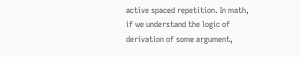active spaced repetition. In math, if we understand the logic of derivation of some argument,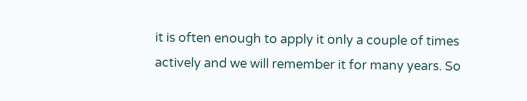it is often enough to apply it only a couple of times actively and we will remember it for many years. So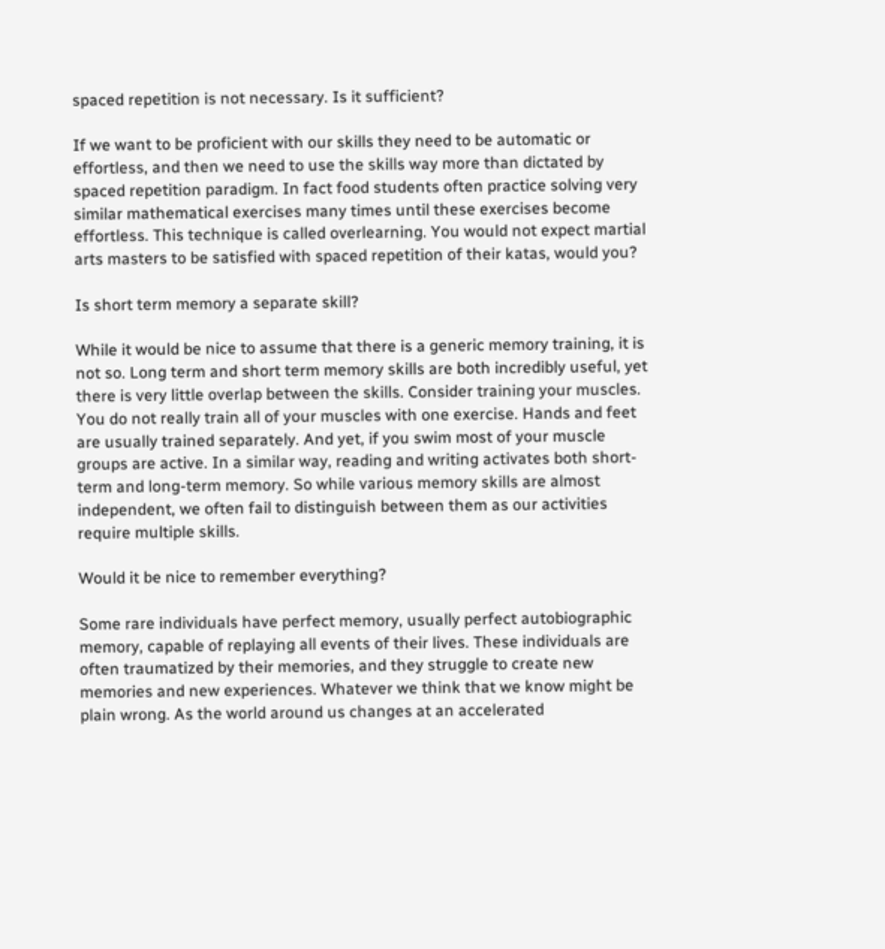spaced repetition is not necessary. Is it sufficient?

If we want to be proficient with our skills they need to be automatic or effortless, and then we need to use the skills way more than dictated by spaced repetition paradigm. In fact food students often practice solving very similar mathematical exercises many times until these exercises become effortless. This technique is called overlearning. You would not expect martial arts masters to be satisfied with spaced repetition of their katas, would you?

Is short term memory a separate skill?

While it would be nice to assume that there is a generic memory training, it is not so. Long term and short term memory skills are both incredibly useful, yet there is very little overlap between the skills. Consider training your muscles. You do not really train all of your muscles with one exercise. Hands and feet are usually trained separately. And yet, if you swim most of your muscle groups are active. In a similar way, reading and writing activates both short-term and long-term memory. So while various memory skills are almost independent, we often fail to distinguish between them as our activities require multiple skills.

Would it be nice to remember everything?

Some rare individuals have perfect memory, usually perfect autobiographic memory, capable of replaying all events of their lives. These individuals are often traumatized by their memories, and they struggle to create new memories and new experiences. Whatever we think that we know might be plain wrong. As the world around us changes at an accelerated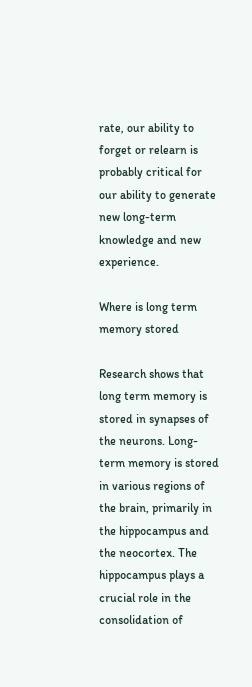rate, our ability to forget or relearn is probably critical for our ability to generate new long-term knowledge and new experience.

Where is long term memory stored

Research shows that long term memory is stored in synapses of the neurons. Long-term memory is stored in various regions of the brain, primarily in the hippocampus and the neocortex. The hippocampus plays a crucial role in the consolidation of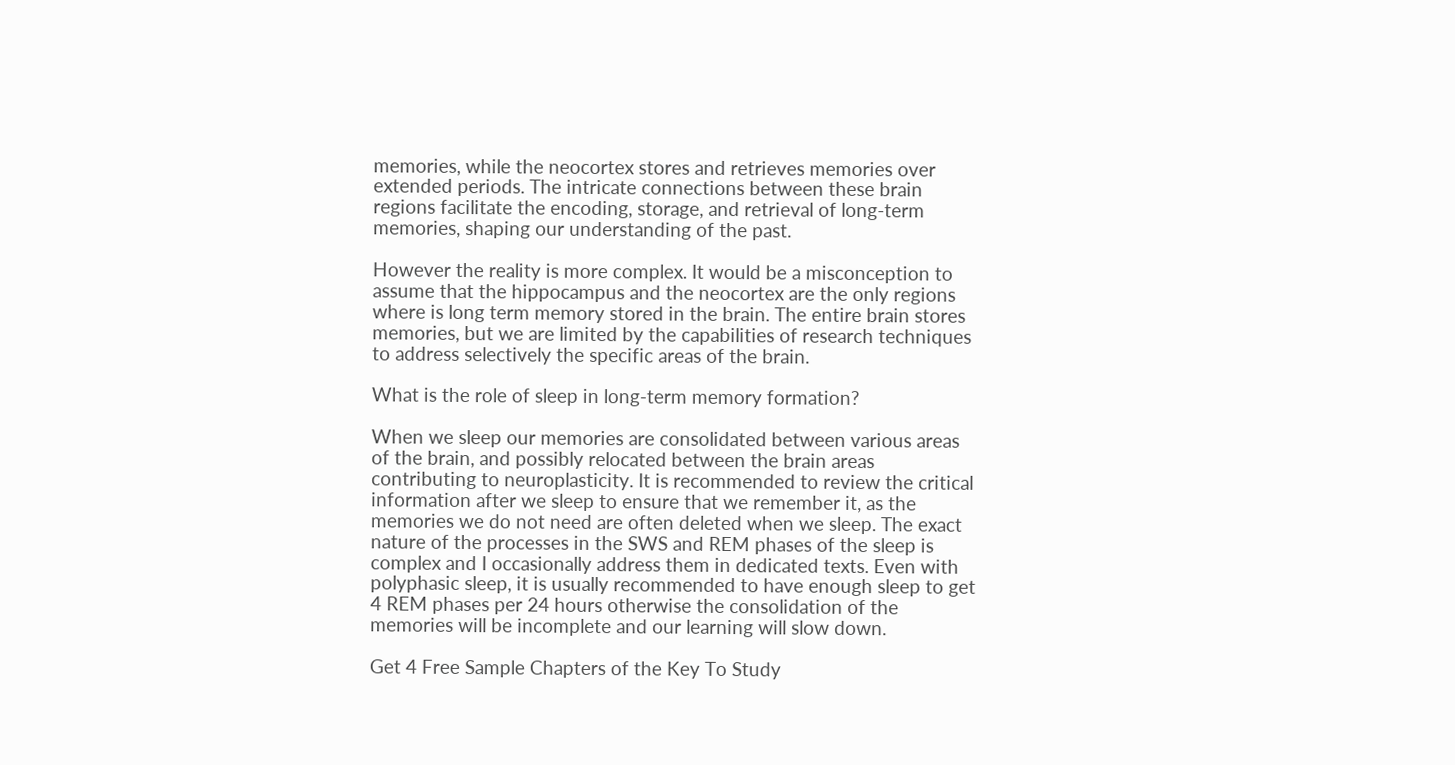memories, while the neocortex stores and retrieves memories over extended periods. The intricate connections between these brain regions facilitate the encoding, storage, and retrieval of long-term memories, shaping our understanding of the past.

However the reality is more complex. It would be a misconception to assume that the hippocampus and the neocortex are the only regions where is long term memory stored in the brain. The entire brain stores memories, but we are limited by the capabilities of research techniques to address selectively the specific areas of the brain.

What is the role of sleep in long-term memory formation?

When we sleep our memories are consolidated between various areas of the brain, and possibly relocated between the brain areas contributing to neuroplasticity. It is recommended to review the critical information after we sleep to ensure that we remember it, as the memories we do not need are often deleted when we sleep. The exact nature of the processes in the SWS and REM phases of the sleep is complex and I occasionally address them in dedicated texts. Even with polyphasic sleep, it is usually recommended to have enough sleep to get 4 REM phases per 24 hours otherwise the consolidation of the memories will be incomplete and our learning will slow down.

Get 4 Free Sample Chapters of the Key To Study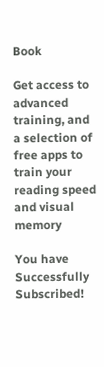Book

Get access to advanced training, and a selection of free apps to train your reading speed and visual memory

You have Successfully Subscribed!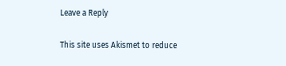Leave a Reply

This site uses Akismet to reduce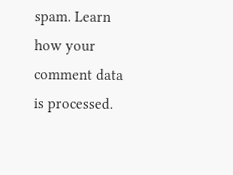spam. Learn how your comment data is processed.